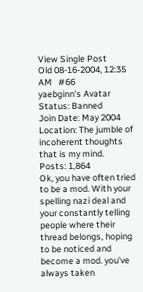View Single Post
Old 08-16-2004, 12:35 AM   #66
yaebginn's Avatar
Status: Banned
Join Date: May 2004
Location: The jumble of incoherent thoughts that is my mind.
Posts: 1,864
Ok, you have often tried to be a mod. With your spelling nazi deal and your constantly telling people where their thread belongs, hoping to be noticed and become a mod. you've always taken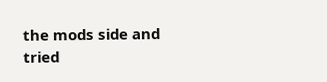the mods side and tried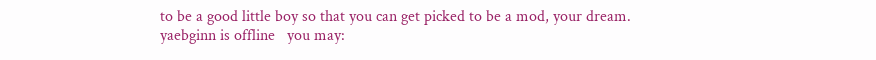to be a good little boy so that you can get picked to be a mod, your dream.
yaebginn is offline   you may: